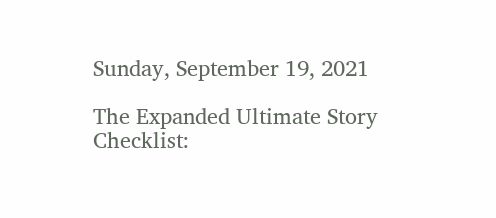Sunday, September 19, 2021

The Expanded Ultimate Story Checklist: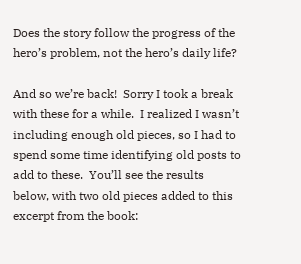Does the story follow the progress of the hero’s problem, not the hero’s daily life?

And so we’re back!  Sorry I took a break with these for a while.  I realized I wasn’t including enough old pieces, so I had to spend some time identifying old posts to add to these.  You’ll see the results below, with two old pieces added to this excerpt from the book: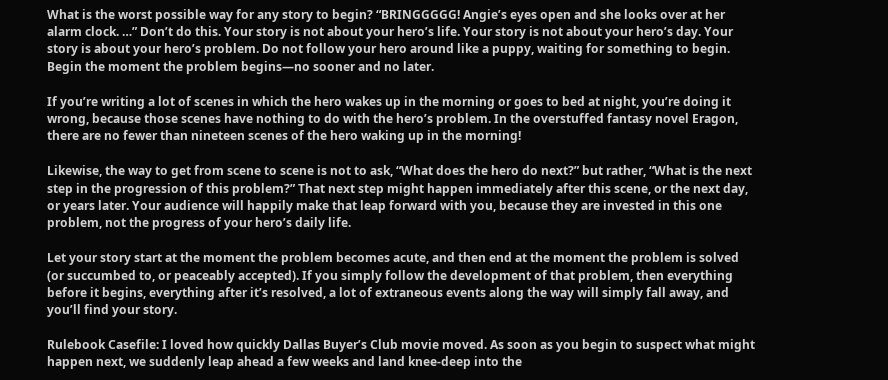What is the worst possible way for any story to begin? “BRINGGGGG! Angie’s eyes open and she looks over at her alarm clock. …” Don’t do this. Your story is not about your hero’s life. Your story is not about your hero’s day. Your story is about your hero’s problem. Do not follow your hero around like a puppy, waiting for something to begin. Begin the moment the problem begins—no sooner and no later.

If you’re writing a lot of scenes in which the hero wakes up in the morning or goes to bed at night, you’re doing it wrong, because those scenes have nothing to do with the hero’s problem. In the overstuffed fantasy novel Eragon, there are no fewer than nineteen scenes of the hero waking up in the morning!

Likewise, the way to get from scene to scene is not to ask, “What does the hero do next?” but rather, “What is the next step in the progression of this problem?” That next step might happen immediately after this scene, or the next day, or years later. Your audience will happily make that leap forward with you, because they are invested in this one problem, not the progress of your hero’s daily life.

Let your story start at the moment the problem becomes acute, and then end at the moment the problem is solved (or succumbed to, or peaceably accepted). If you simply follow the development of that problem, then everything before it begins, everything after it’s resolved, a lot of extraneous events along the way will simply fall away, and you’ll find your story.

Rulebook Casefile: I loved how quickly Dallas Buyer’s Club movie moved. As soon as you begin to suspect what might happen next, we suddenly leap ahead a few weeks and land knee-deep into the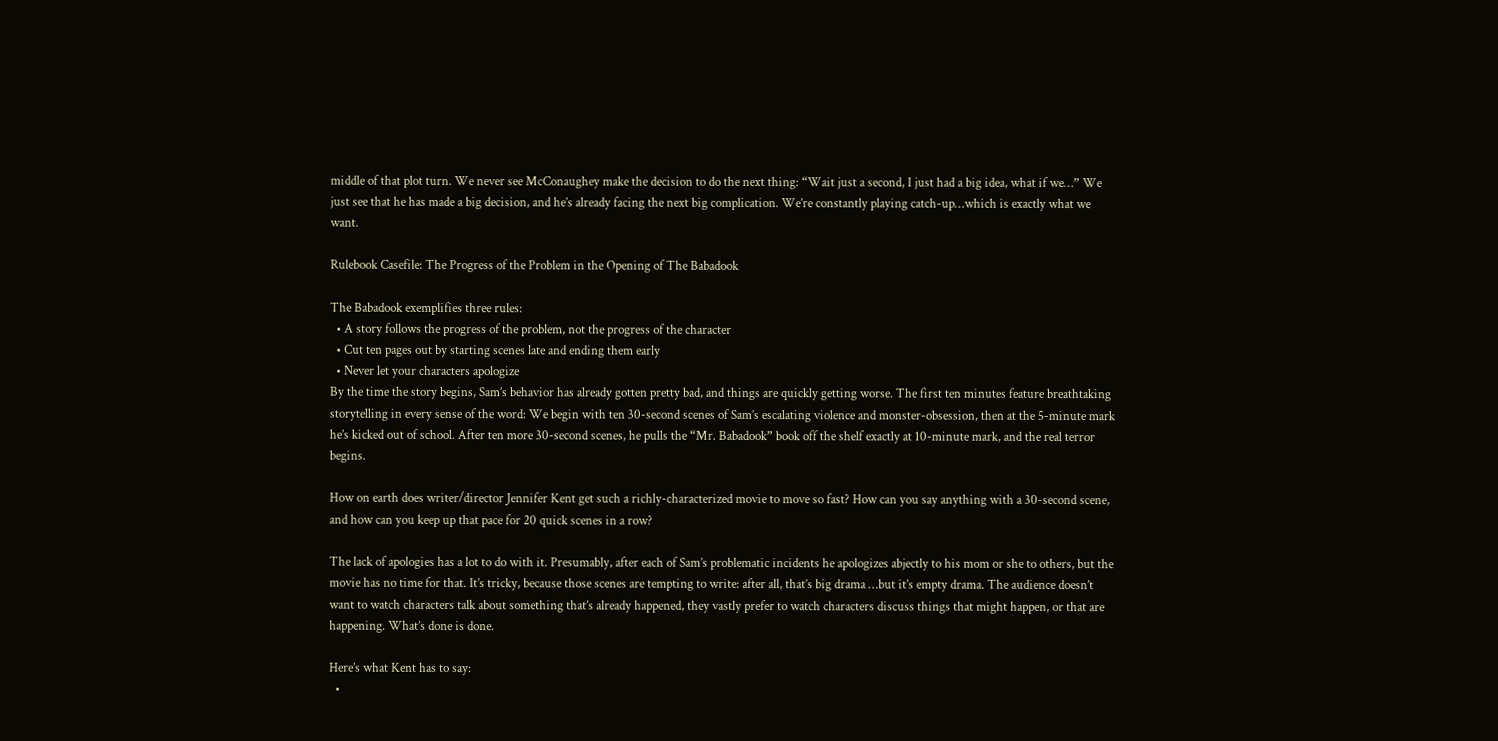middle of that plot turn. We never see McConaughey make the decision to do the next thing: “Wait just a second, I just had a big idea, what if we…” We just see that he has made a big decision, and he’s already facing the next big complication. We’re constantly playing catch-up…which is exactly what we want.

Rulebook Casefile: The Progress of the Problem in the Opening of The Babadook

The Babadook exemplifies three rules:
  • A story follows the progress of the problem, not the progress of the character
  • Cut ten pages out by starting scenes late and ending them early
  • Never let your characters apologize
By the time the story begins, Sam’s behavior has already gotten pretty bad, and things are quickly getting worse. The first ten minutes feature breathtaking storytelling in every sense of the word: We begin with ten 30-second scenes of Sam’s escalating violence and monster-obsession, then at the 5-minute mark he’s kicked out of school. After ten more 30-second scenes, he pulls the “Mr. Babadook” book off the shelf exactly at 10-minute mark, and the real terror begins.

How on earth does writer/director Jennifer Kent get such a richly-characterized movie to move so fast? How can you say anything with a 30-second scene, and how can you keep up that pace for 20 quick scenes in a row?

The lack of apologies has a lot to do with it. Presumably, after each of Sam’s problematic incidents he apologizes abjectly to his mom or she to others, but the movie has no time for that. It’s tricky, because those scenes are tempting to write: after all, that’s big drama …but it’s empty drama. The audience doesn’t want to watch characters talk about something that’s already happened, they vastly prefer to watch characters discuss things that might happen, or that are happening. What’s done is done.

Here’s what Kent has to say:
  •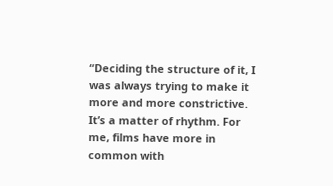“Deciding the structure of it, I was always trying to make it more and more constrictive. It’s a matter of rhythm. For me, films have more in common with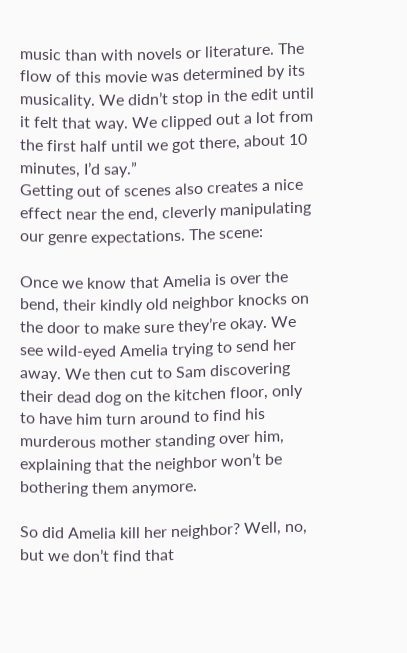music than with novels or literature. The flow of this movie was determined by its musicality. We didn’t stop in the edit until it felt that way. We clipped out a lot from the first half until we got there, about 10 minutes, I’d say.”
Getting out of scenes also creates a nice effect near the end, cleverly manipulating our genre expectations. The scene:

Once we know that Amelia is over the bend, their kindly old neighbor knocks on the door to make sure they’re okay. We see wild-eyed Amelia trying to send her away. We then cut to Sam discovering their dead dog on the kitchen floor, only to have him turn around to find his murderous mother standing over him, explaining that the neighbor won’t be bothering them anymore.

So did Amelia kill her neighbor? Well, no, but we don’t find that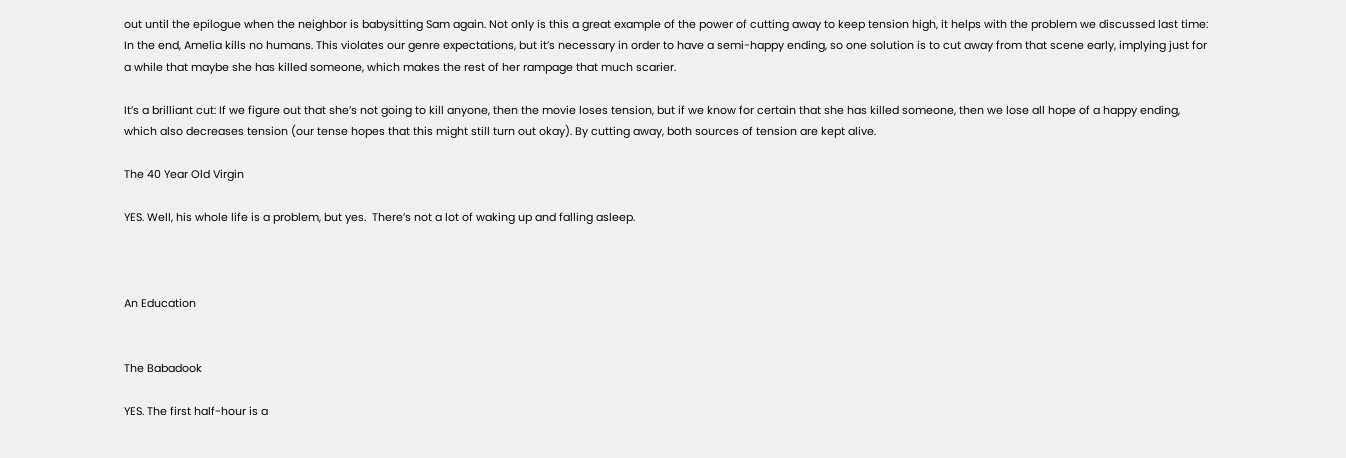out until the epilogue when the neighbor is babysitting Sam again. Not only is this a great example of the power of cutting away to keep tension high, it helps with the problem we discussed last time: In the end, Amelia kills no humans. This violates our genre expectations, but it’s necessary in order to have a semi-happy ending, so one solution is to cut away from that scene early, implying just for a while that maybe she has killed someone, which makes the rest of her rampage that much scarier.

It’s a brilliant cut: If we figure out that she’s not going to kill anyone, then the movie loses tension, but if we know for certain that she has killed someone, then we lose all hope of a happy ending, which also decreases tension (our tense hopes that this might still turn out okay). By cutting away, both sources of tension are kept alive.

The 40 Year Old Virgin

YES. Well, his whole life is a problem, but yes.  There’s not a lot of waking up and falling asleep.



An Education


The Babadook

YES. The first half-hour is a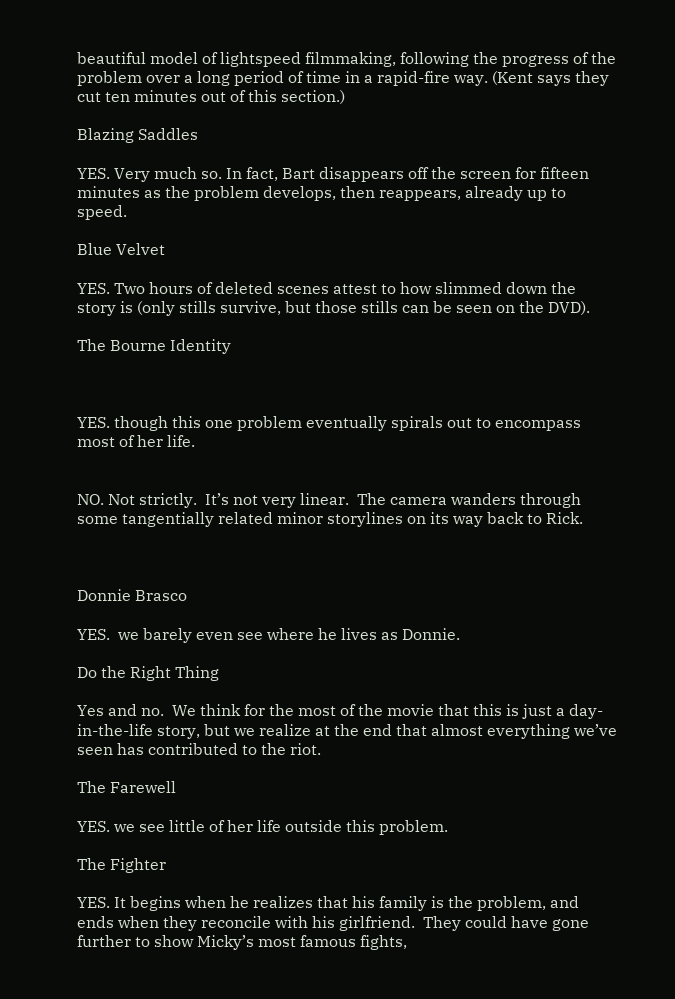beautiful model of lightspeed filmmaking, following the progress of the problem over a long period of time in a rapid-fire way. (Kent says they cut ten minutes out of this section.)

Blazing Saddles

YES. Very much so. In fact, Bart disappears off the screen for fifteen minutes as the problem develops, then reappears, already up to speed.

Blue Velvet

YES. Two hours of deleted scenes attest to how slimmed down the story is (only stills survive, but those stills can be seen on the DVD).

The Bourne Identity



YES. though this one problem eventually spirals out to encompass most of her life.


NO. Not strictly.  It’s not very linear.  The camera wanders through some tangentially related minor storylines on its way back to Rick.



Donnie Brasco

YES.  we barely even see where he lives as Donnie.

Do the Right Thing

Yes and no.  We think for the most of the movie that this is just a day-in-the-life story, but we realize at the end that almost everything we’ve seen has contributed to the riot.

The Farewell

YES. we see little of her life outside this problem.

The Fighter

YES. It begins when he realizes that his family is the problem, and ends when they reconcile with his girlfriend.  They could have gone further to show Micky’s most famous fights,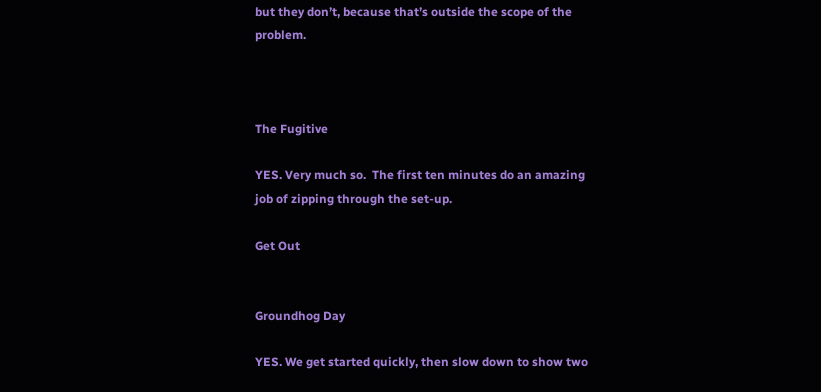but they don’t, because that’s outside the scope of the problem.



The Fugitive

YES. Very much so.  The first ten minutes do an amazing job of zipping through the set-up.

Get Out


Groundhog Day

YES. We get started quickly, then slow down to show two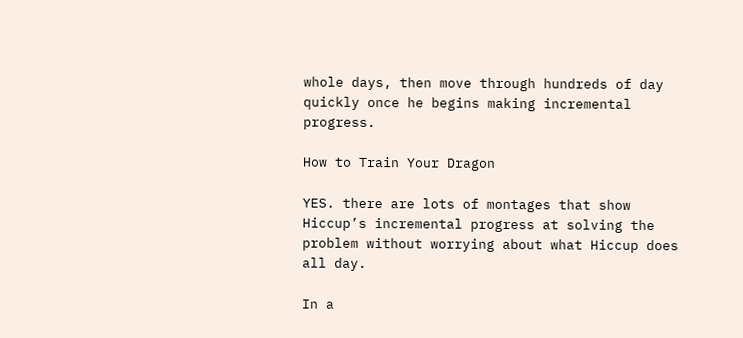whole days, then move through hundreds of day quickly once he begins making incremental progress.

How to Train Your Dragon

YES. there are lots of montages that show Hiccup’s incremental progress at solving the problem without worrying about what Hiccup does all day.

In a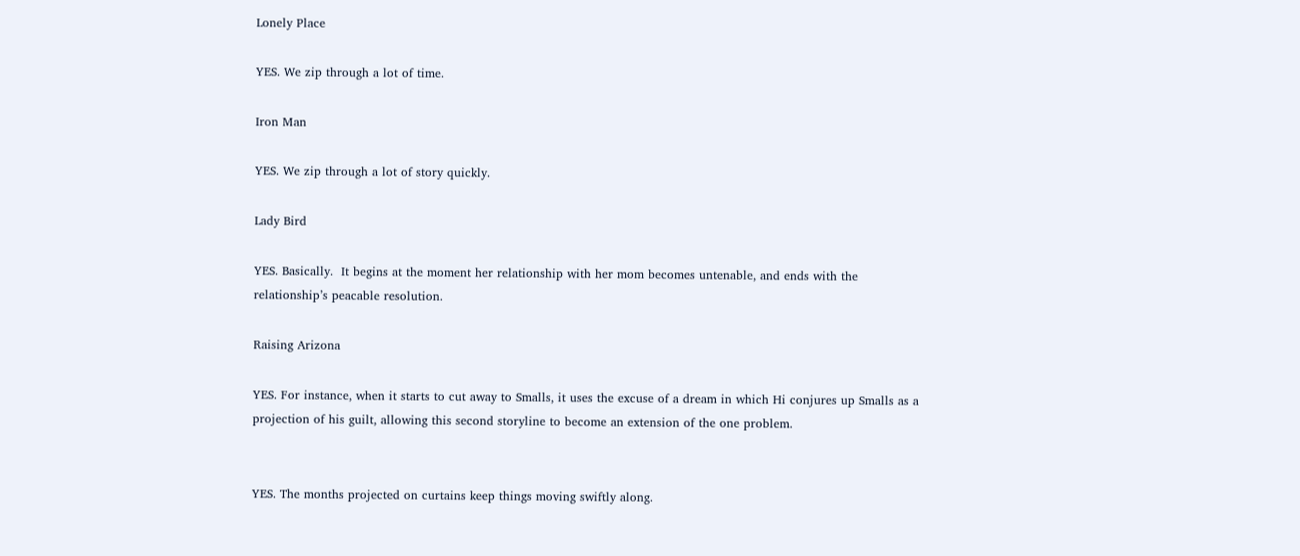Lonely Place

YES. We zip through a lot of time.

Iron Man

YES. We zip through a lot of story quickly.

Lady Bird

YES. Basically.  It begins at the moment her relationship with her mom becomes untenable, and ends with the relationship’s peacable resolution.

Raising Arizona

YES. For instance, when it starts to cut away to Smalls, it uses the excuse of a dream in which Hi conjures up Smalls as a projection of his guilt, allowing this second storyline to become an extension of the one problem.


YES. The months projected on curtains keep things moving swiftly along.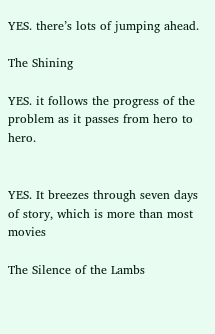YES. there’s lots of jumping ahead.

The Shining

YES. it follows the progress of the problem as it passes from hero to hero.


YES. It breezes through seven days of story, which is more than most movies

The Silence of the Lambs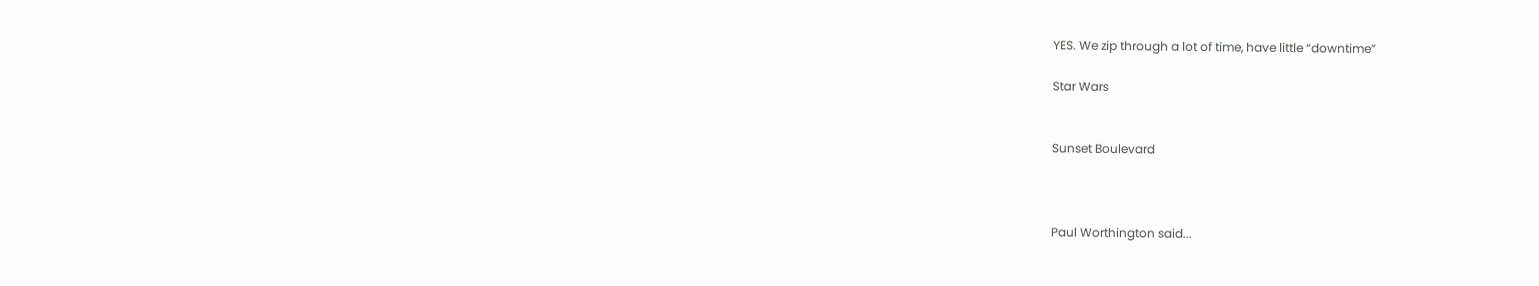YES. We zip through a lot of time, have little “downtime”

Star Wars


Sunset Boulevard



Paul Worthington said...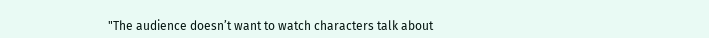"The audience doesn’t want to watch characters talk about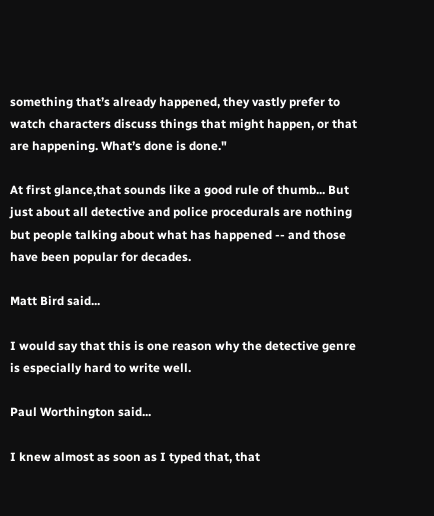something that’s already happened, they vastly prefer to watch characters discuss things that might happen, or that are happening. What’s done is done."

At first glance,that sounds like a good rule of thumb... But just about all detective and police procedurals are nothing but people talking about what has happened -- and those have been popular for decades.

Matt Bird said...

I would say that this is one reason why the detective genre is especially hard to write well.

Paul Worthington said...

I knew almost as soon as I typed that, that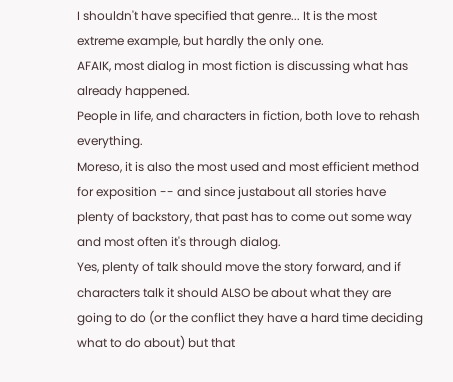I shouldn't have specified that genre... It is the most extreme example, but hardly the only one.
AFAIK, most dialog in most fiction is discussing what has already happened.
People in life, and characters in fiction, both love to rehash everything.
Moreso, it is also the most used and most efficient method for exposition -- and since justabout all stories have plenty of backstory, that past has to come out some way and most often it's through dialog.
Yes, plenty of talk should move the story forward, and if characters talk it should ALSO be about what they are going to do (or the conflict they have a hard time deciding what to do about) but that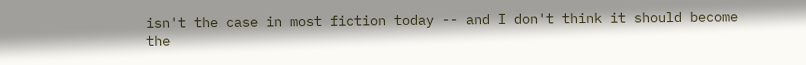isn't the case in most fiction today -- and I don't think it should become the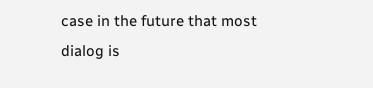case in the future that most dialog is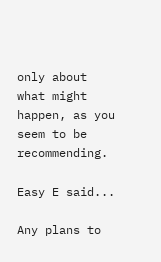only about what might happen, as you seem to be recommending.

Easy E said...

Any plans to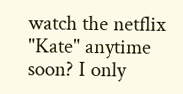watch the netflix "Kate" anytime soon? I only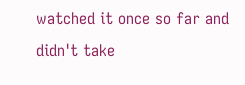watched it once so far and didn't take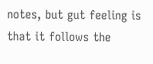notes, but gut feeling is that it follows the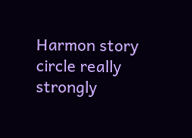Harmon story circle really strongly